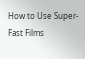How to Use Super-Fast Films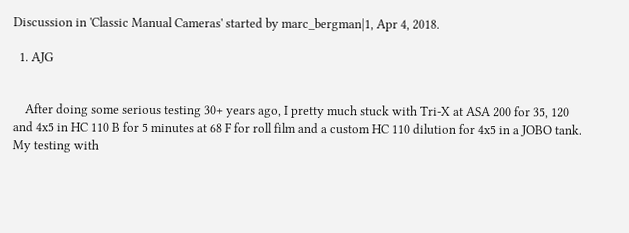Discussion in 'Classic Manual Cameras' started by marc_bergman|1, Apr 4, 2018.

  1. AJG


    After doing some serious testing 30+ years ago, I pretty much stuck with Tri-X at ASA 200 for 35, 120 and 4x5 in HC 110 B for 5 minutes at 68 F for roll film and a custom HC 110 dilution for 4x5 in a JOBO tank. My testing with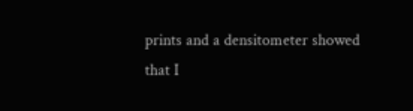prints and a densitometer showed that I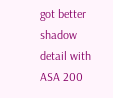got better shadow detail with ASA 200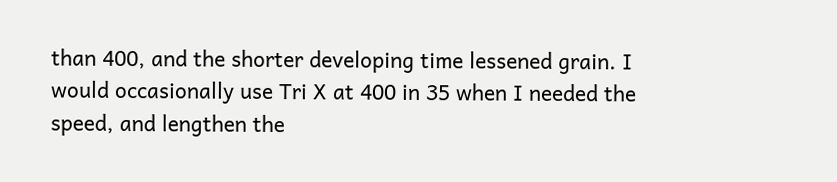than 400, and the shorter developing time lessened grain. I would occasionally use Tri X at 400 in 35 when I needed the speed, and lengthen the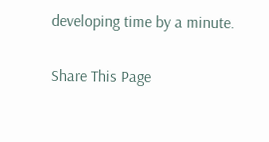developing time by a minute.

Share This Page